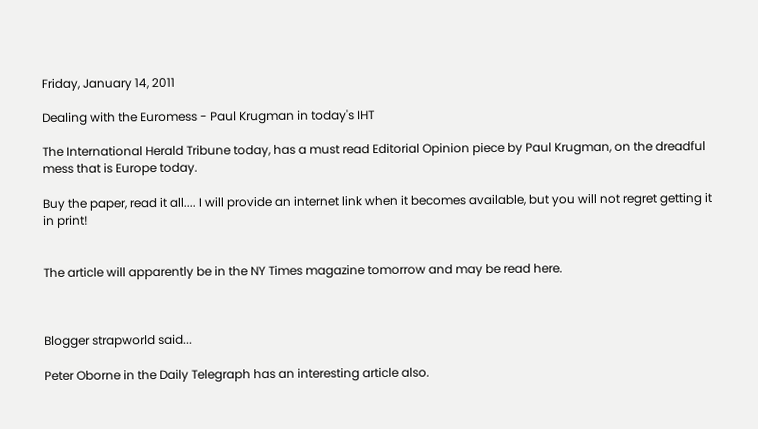Friday, January 14, 2011

Dealing with the Euromess - Paul Krugman in today's IHT

The International Herald Tribune today, has a must read Editorial Opinion piece by Paul Krugman, on the dreadful mess that is Europe today.

Buy the paper, read it all.... I will provide an internet link when it becomes available, but you will not regret getting it in print!


The article will apparently be in the NY Times magazine tomorrow and may be read here.



Blogger strapworld said...

Peter Oborne in the Daily Telegraph has an interesting article also.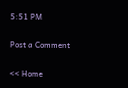5:51 PM

Post a Comment

<< Home